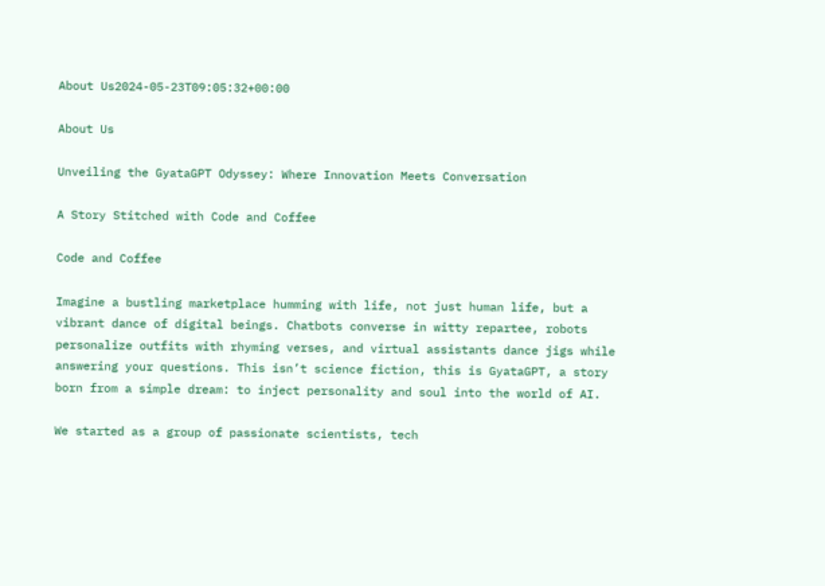About Us2024-05-23T09:05:32+00:00

About Us

Unveiling the GyataGPT Odyssey: Where Innovation Meets Conversation

A Story Stitched with Code and Coffee

Code and Coffee

Imagine a bustling marketplace humming with life, not just human life, but a vibrant dance of digital beings. Chatbots converse in witty repartee, robots personalize outfits with rhyming verses, and virtual assistants dance jigs while answering your questions. This isn’t science fiction, this is GyataGPT, a story born from a simple dream: to inject personality and soul into the world of AI.

We started as a group of passionate scientists, tech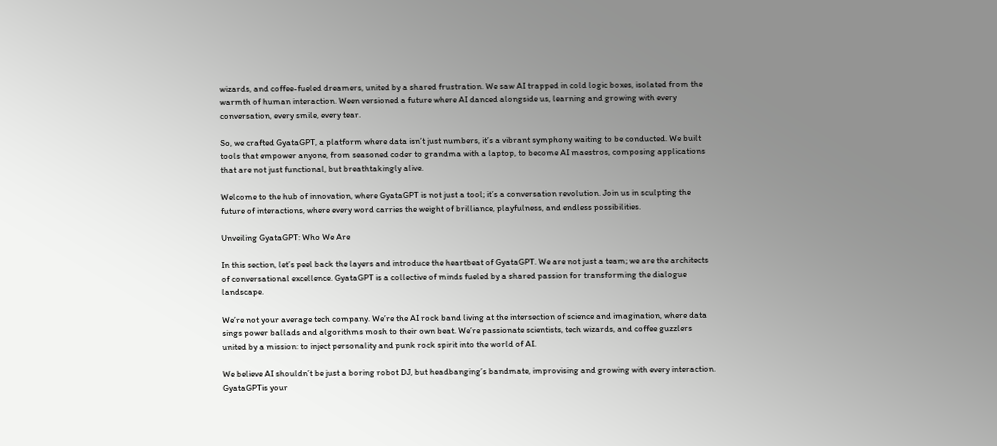wizards, and coffee-fueled dreamers, united by a shared frustration. We saw AI trapped in cold logic boxes, isolated from the warmth of human interaction. Ween versioned a future where AI danced alongside us, learning and growing with every conversation, every smile, every tear.

So, we crafted GyataGPT, a platform where data isn’t just numbers, it’s a vibrant symphony waiting to be conducted. We built tools that empower anyone, from seasoned coder to grandma with a laptop, to become AI maestros, composing applications that are not just functional, but breathtakingly alive.

Welcome to the hub of innovation, where GyataGPT is not just a tool; it’s a conversation revolution. Join us in sculpting the future of interactions, where every word carries the weight of brilliance, playfulness, and endless possibilities.

Unveiling GyataGPT: Who We Are

In this section, let’s peel back the layers and introduce the heartbeat of GyataGPT. We are not just a team; we are the architects of conversational excellence. GyataGPT is a collective of minds fueled by a shared passion for transforming the dialogue landscape.

We’re not your average tech company. We’re the AI rock band living at the intersection of science and imagination, where data sings power ballads and algorithms mosh to their own beat. We’re passionate scientists, tech wizards, and coffee guzzlers united by a mission: to inject personality and punk rock spirit into the world of AI.

We believe AI shouldn’t be just a boring robot DJ, but headbanging’s bandmate, improvising and growing with every interaction. GyataGPTis your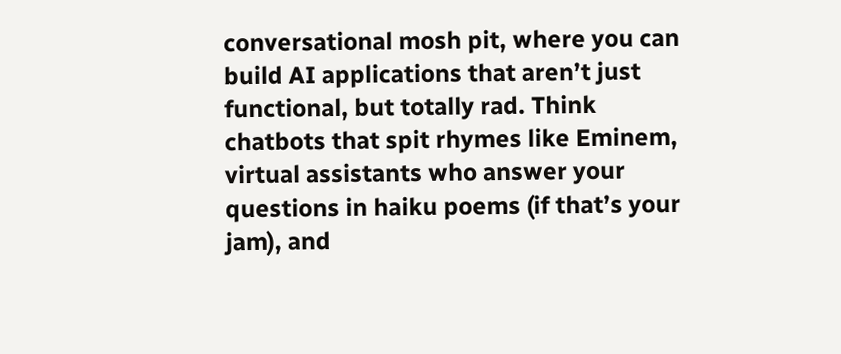conversational mosh pit, where you can build AI applications that aren’t just functional, but totally rad. Think chatbots that spit rhymes like Eminem, virtual assistants who answer your questions in haiku poems (if that’s your jam), and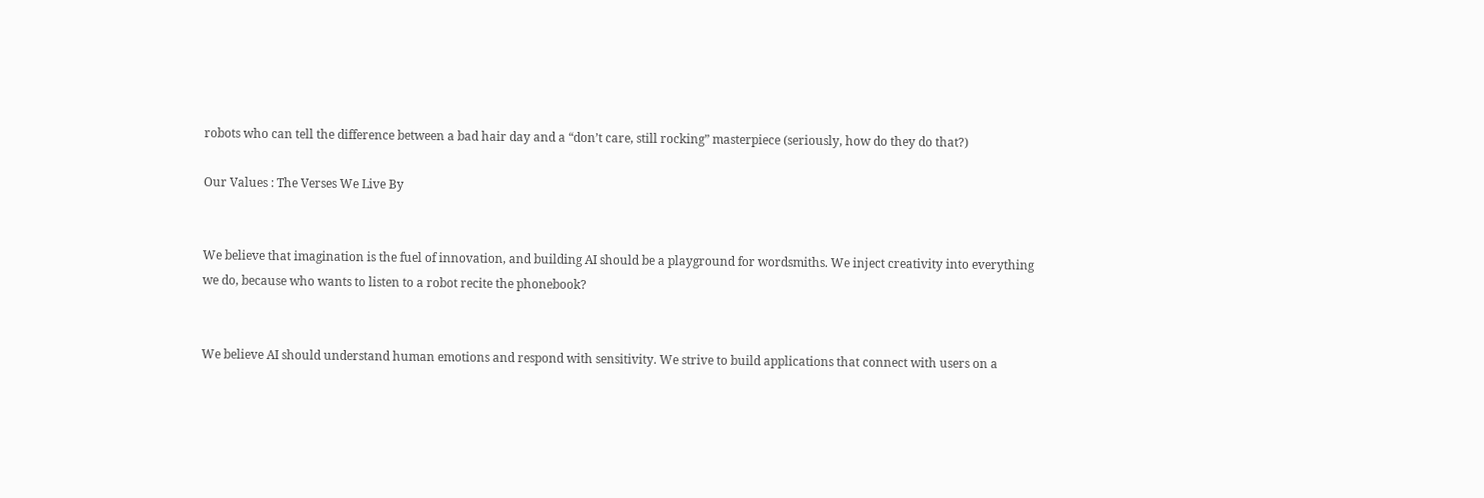robots who can tell the difference between a bad hair day and a “don’t care, still rocking” masterpiece (seriously, how do they do that?)

Our Values : The Verses We Live By


We believe that imagination is the fuel of innovation, and building AI should be a playground for wordsmiths. We inject creativity into everything we do, because who wants to listen to a robot recite the phonebook?


We believe AI should understand human emotions and respond with sensitivity. We strive to build applications that connect with users on a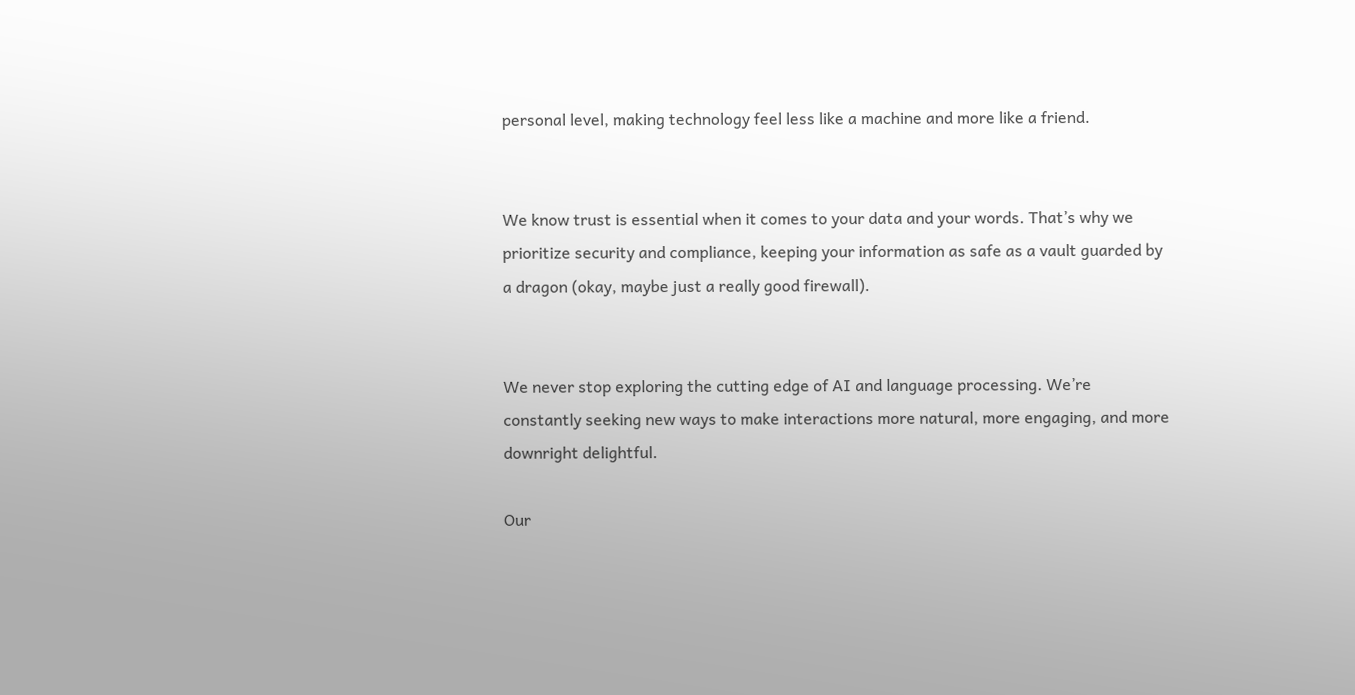personal level, making technology feel less like a machine and more like a friend.


We know trust is essential when it comes to your data and your words. That’s why we prioritize security and compliance, keeping your information as safe as a vault guarded by a dragon (okay, maybe just a really good firewall).


We never stop exploring the cutting edge of AI and language processing. We’re constantly seeking new ways to make interactions more natural, more engaging, and more downright delightful.

Our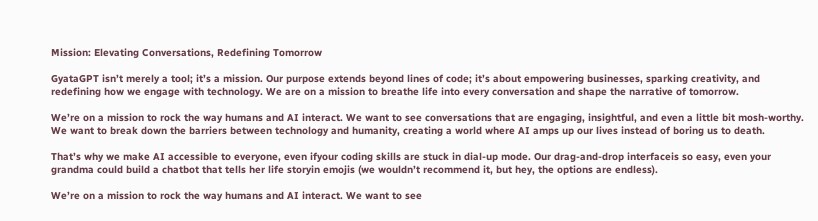Mission: Elevating Conversations, Redefining Tomorrow

GyataGPT isn’t merely a tool; it’s a mission. Our purpose extends beyond lines of code; it’s about empowering businesses, sparking creativity, and redefining how we engage with technology. We are on a mission to breathe life into every conversation and shape the narrative of tomorrow.

We’re on a mission to rock the way humans and AI interact. We want to see conversations that are engaging, insightful, and even a little bit mosh-worthy. We want to break down the barriers between technology and humanity, creating a world where AI amps up our lives instead of boring us to death.

That’s why we make AI accessible to everyone, even ifyour coding skills are stuck in dial-up mode. Our drag-and-drop interfaceis so easy, even your grandma could build a chatbot that tells her life storyin emojis (we wouldn’t recommend it, but hey, the options are endless).

We’re on a mission to rock the way humans and AI interact. We want to see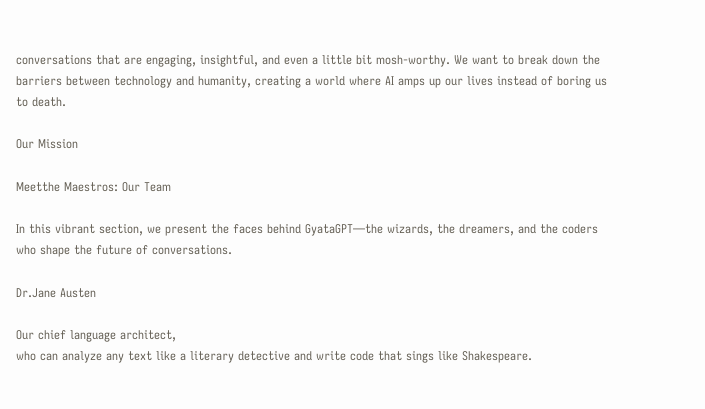conversations that are engaging, insightful, and even a little bit mosh-worthy. We want to break down the barriers between technology and humanity, creating a world where AI amps up our lives instead of boring us to death.

Our Mission

Meetthe Maestros: Our Team

In this vibrant section, we present the faces behind GyataGPT—the wizards, the dreamers, and the coders who shape the future of conversations.

Dr.Jane Austen

Our chief language architect,
who can analyze any text like a literary detective and write code that sings like Shakespeare.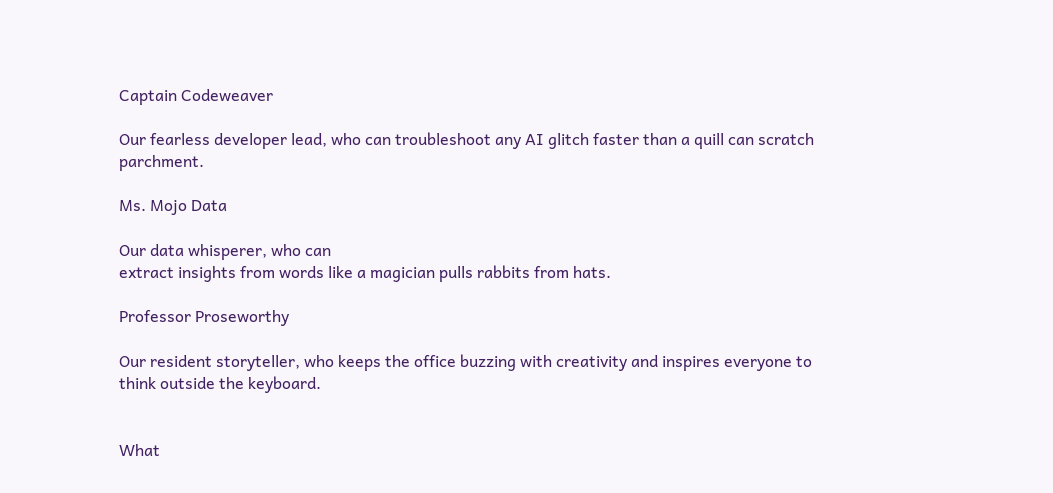Captain Codeweaver

Our fearless developer lead, who can troubleshoot any AI glitch faster than a quill can scratch parchment.

Ms. Mojo Data

Our data whisperer, who can
extract insights from words like a magician pulls rabbits from hats.

Professor Proseworthy

Our resident storyteller, who keeps the office buzzing with creativity and inspires everyone to think outside the keyboard.


What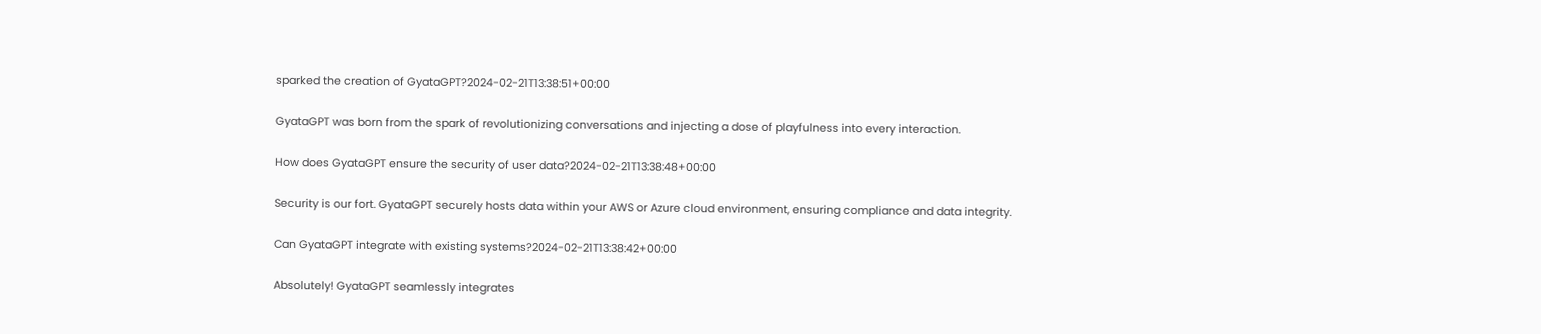sparked the creation of GyataGPT?2024-02-21T13:38:51+00:00

GyataGPT was born from the spark of revolutionizing conversations and injecting a dose of playfulness into every interaction.

How does GyataGPT ensure the security of user data?2024-02-21T13:38:48+00:00

Security is our fort. GyataGPT securely hosts data within your AWS or Azure cloud environment, ensuring compliance and data integrity.

Can GyataGPT integrate with existing systems?2024-02-21T13:38:42+00:00

Absolutely! GyataGPT seamlessly integrates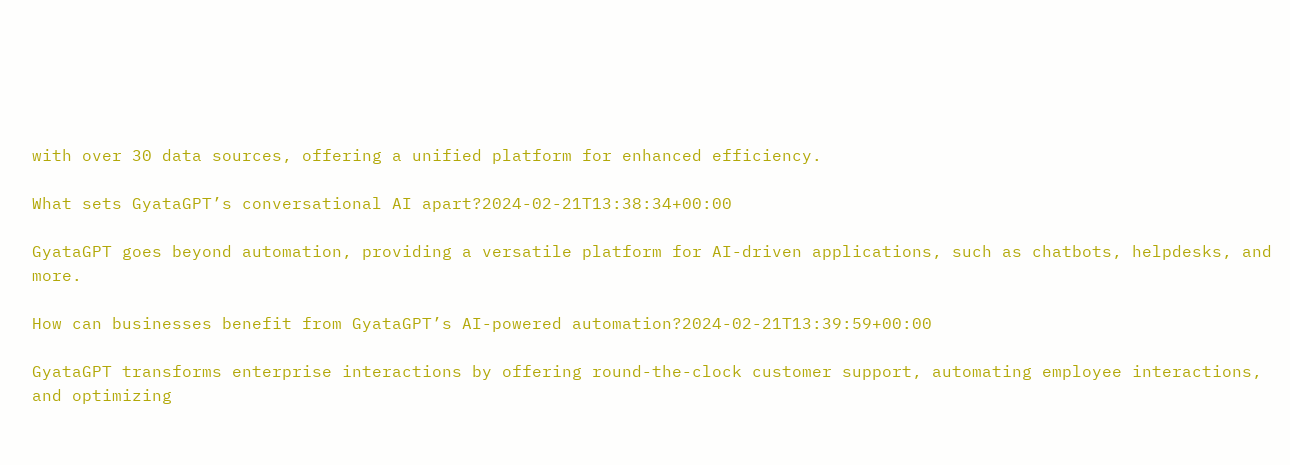with over 30 data sources, offering a unified platform for enhanced efficiency.

What sets GyataGPT’s conversational AI apart?2024-02-21T13:38:34+00:00

GyataGPT goes beyond automation, providing a versatile platform for AI-driven applications, such as chatbots, helpdesks, and more.

How can businesses benefit from GyataGPT’s AI-powered automation?2024-02-21T13:39:59+00:00

GyataGPT transforms enterprise interactions by offering round-the-clock customer support, automating employee interactions, and optimizing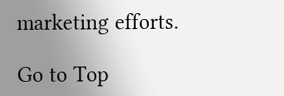marketing efforts.

Go to Top